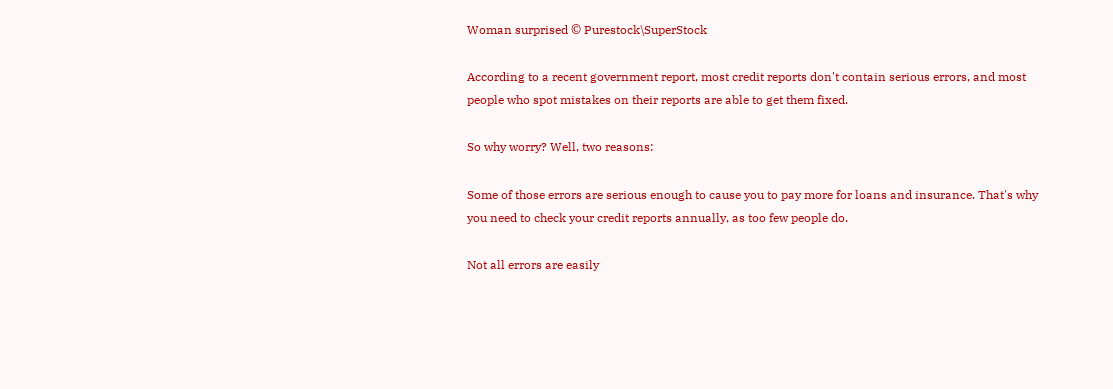Woman surprised © Purestock\SuperStock

According to a recent government report, most credit reports don't contain serious errors, and most people who spot mistakes on their reports are able to get them fixed.

So why worry? Well, two reasons:

Some of those errors are serious enough to cause you to pay more for loans and insurance. That's why you need to check your credit reports annually, as too few people do.

Not all errors are easily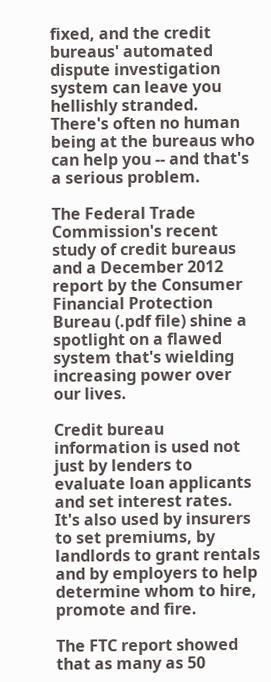fixed, and the credit bureaus' automated dispute investigation system can leave you hellishly stranded. There's often no human being at the bureaus who can help you -- and that's a serious problem.

The Federal Trade Commission's recent study of credit bureaus and a December 2012 report by the Consumer Financial Protection Bureau (.pdf file) shine a spotlight on a flawed system that's wielding increasing power over our lives.

Credit bureau information is used not just by lenders to evaluate loan applicants and set interest rates. It's also used by insurers to set premiums, by landlords to grant rentals and by employers to help determine whom to hire, promote and fire.

The FTC report showed that as many as 50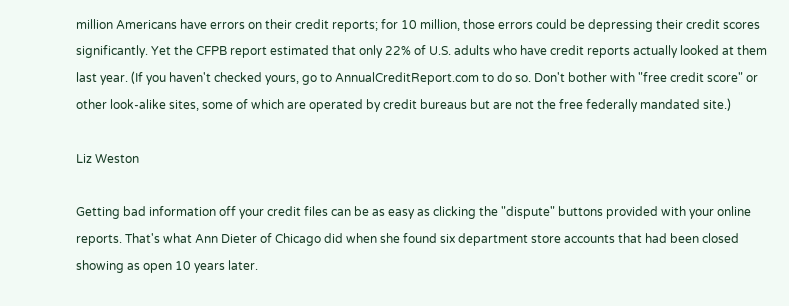million Americans have errors on their credit reports; for 10 million, those errors could be depressing their credit scores significantly. Yet the CFPB report estimated that only 22% of U.S. adults who have credit reports actually looked at them last year. (If you haven't checked yours, go to AnnualCreditReport.com to do so. Don't bother with "free credit score" or other look-alike sites, some of which are operated by credit bureaus but are not the free federally mandated site.)

Liz Weston

Getting bad information off your credit files can be as easy as clicking the "dispute" buttons provided with your online reports. That's what Ann Dieter of Chicago did when she found six department store accounts that had been closed showing as open 10 years later.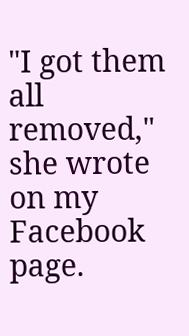"I got them all removed," she wrote on my Facebook page.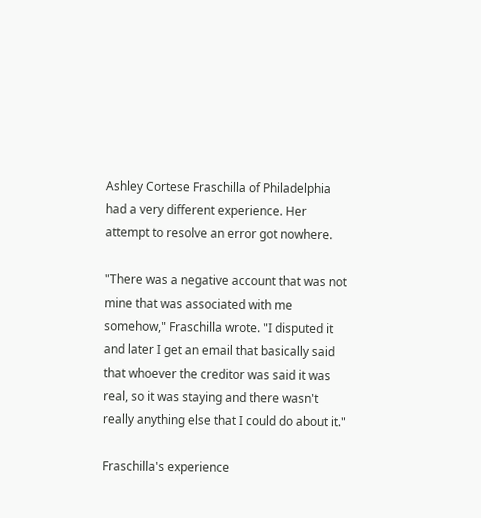Ashley Cortese Fraschilla of Philadelphia had a very different experience. Her attempt to resolve an error got nowhere.

"There was a negative account that was not mine that was associated with me somehow," Fraschilla wrote. "I disputed it and later I get an email that basically said that whoever the creditor was said it was real, so it was staying and there wasn't really anything else that I could do about it."

Fraschilla's experience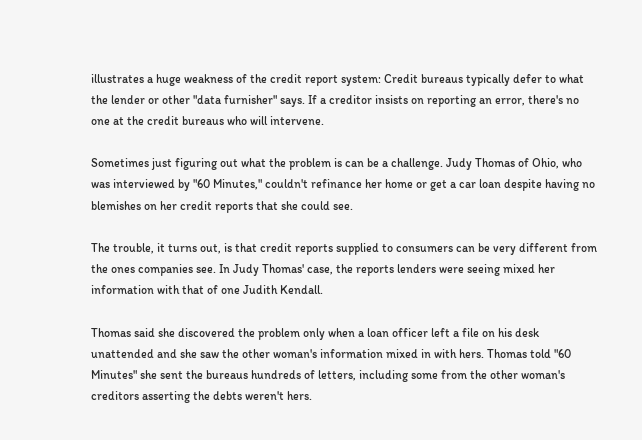illustrates a huge weakness of the credit report system: Credit bureaus typically defer to what the lender or other "data furnisher" says. If a creditor insists on reporting an error, there's no one at the credit bureaus who will intervene.

Sometimes just figuring out what the problem is can be a challenge. Judy Thomas of Ohio, who was interviewed by "60 Minutes," couldn't refinance her home or get a car loan despite having no blemishes on her credit reports that she could see.

The trouble, it turns out, is that credit reports supplied to consumers can be very different from the ones companies see. In Judy Thomas' case, the reports lenders were seeing mixed her information with that of one Judith Kendall.

Thomas said she discovered the problem only when a loan officer left a file on his desk unattended and she saw the other woman's information mixed in with hers. Thomas told "60 Minutes" she sent the bureaus hundreds of letters, including some from the other woman's creditors asserting the debts weren't hers.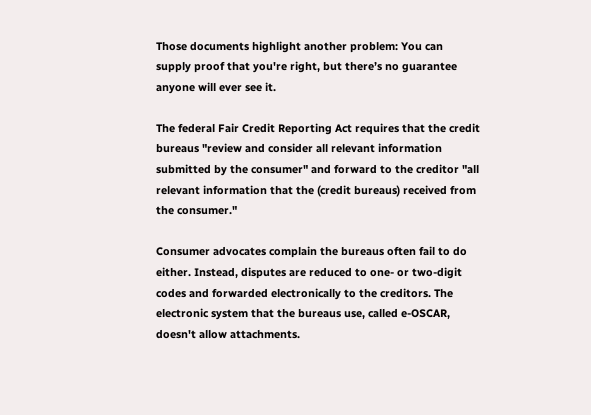Those documents highlight another problem: You can supply proof that you're right, but there’s no guarantee anyone will ever see it.

The federal Fair Credit Reporting Act requires that the credit bureaus "review and consider all relevant information submitted by the consumer" and forward to the creditor "all relevant information that the (credit bureaus) received from the consumer."

Consumer advocates complain the bureaus often fail to do either. Instead, disputes are reduced to one- or two-digit codes and forwarded electronically to the creditors. The electronic system that the bureaus use, called e-OSCAR, doesn't allow attachments.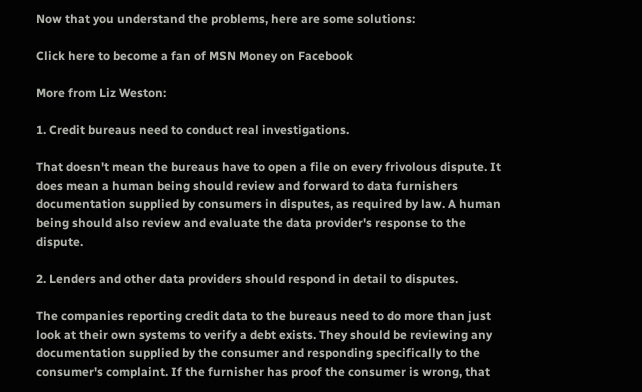Now that you understand the problems, here are some solutions:

Click here to become a fan of MSN Money on Facebook

More from Liz Weston:

1. Credit bureaus need to conduct real investigations.

That doesn't mean the bureaus have to open a file on every frivolous dispute. It does mean a human being should review and forward to data furnishers documentation supplied by consumers in disputes, as required by law. A human being should also review and evaluate the data provider's response to the dispute.

2. Lenders and other data providers should respond in detail to disputes.

The companies reporting credit data to the bureaus need to do more than just look at their own systems to verify a debt exists. They should be reviewing any documentation supplied by the consumer and responding specifically to the consumer's complaint. If the furnisher has proof the consumer is wrong, that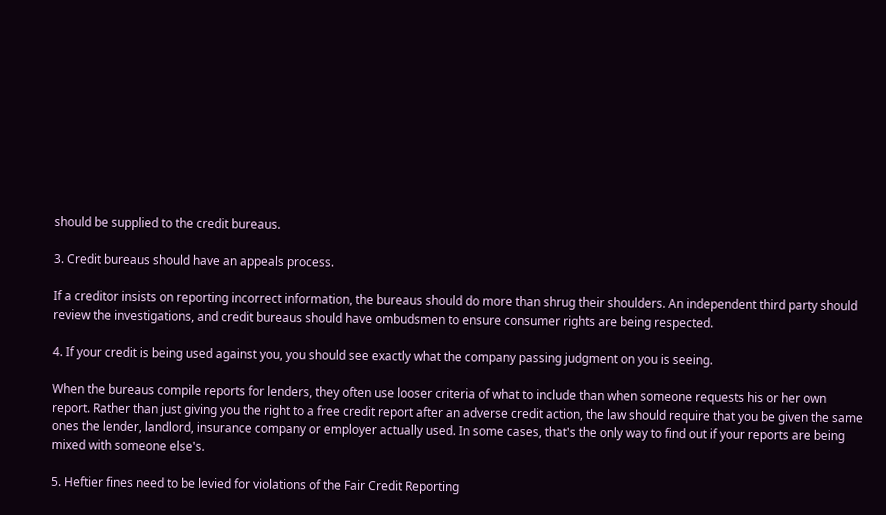should be supplied to the credit bureaus.

3. Credit bureaus should have an appeals process.

If a creditor insists on reporting incorrect information, the bureaus should do more than shrug their shoulders. An independent third party should review the investigations, and credit bureaus should have ombudsmen to ensure consumer rights are being respected.

4. If your credit is being used against you, you should see exactly what the company passing judgment on you is seeing.

When the bureaus compile reports for lenders, they often use looser criteria of what to include than when someone requests his or her own report. Rather than just giving you the right to a free credit report after an adverse credit action, the law should require that you be given the same ones the lender, landlord, insurance company or employer actually used. In some cases, that's the only way to find out if your reports are being mixed with someone else's.

5. Heftier fines need to be levied for violations of the Fair Credit Reporting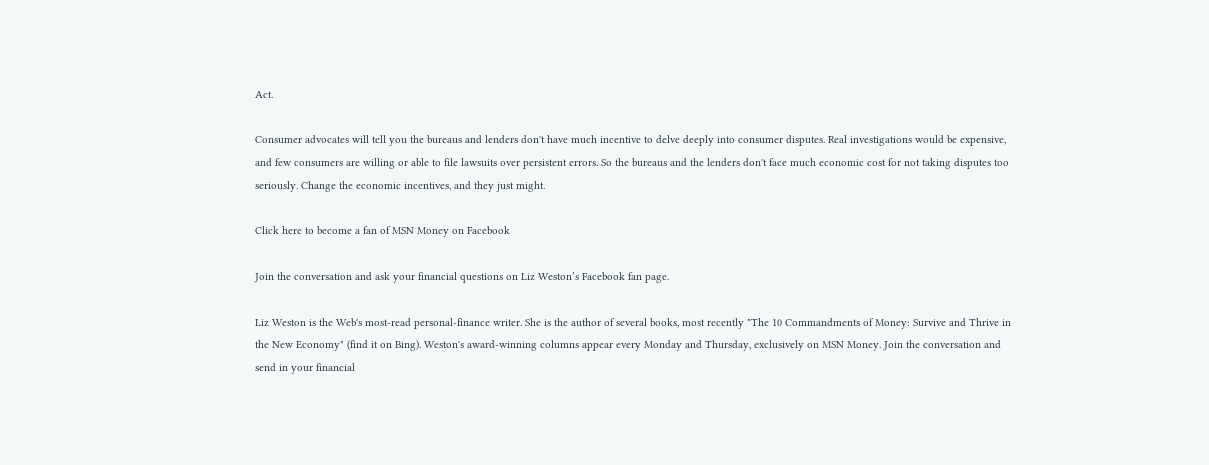Act.

Consumer advocates will tell you the bureaus and lenders don't have much incentive to delve deeply into consumer disputes. Real investigations would be expensive, and few consumers are willing or able to file lawsuits over persistent errors. So the bureaus and the lenders don't face much economic cost for not taking disputes too seriously. Change the economic incentives, and they just might.

Click here to become a fan of MSN Money on Facebook

Join the conversation and ask your financial questions on Liz Weston’s Facebook fan page.

Liz Weston is the Web's most-read personal-finance writer. She is the author of several books, most recently "The 10 Commandments of Money: Survive and Thrive in the New Economy" (find it on Bing). Weston's award-winning columns appear every Monday and Thursday, exclusively on MSN Money. Join the conversation and send in your financial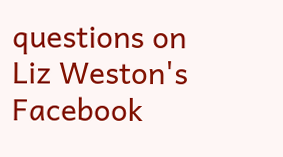questions on Liz Weston's Facebook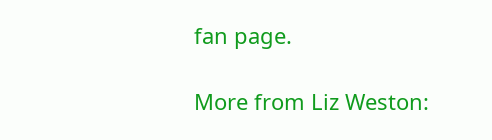fan page.

More from Liz Weston: